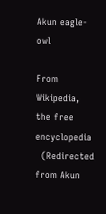Akun eagle-owl

From Wikipedia, the free encyclopedia
  (Redirected from Akun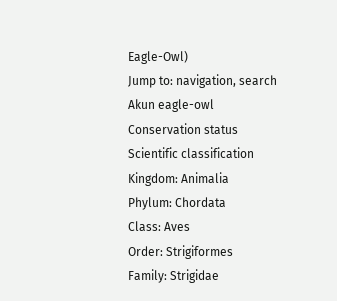Eagle-Owl)
Jump to: navigation, search
Akun eagle-owl
Conservation status
Scientific classification
Kingdom: Animalia
Phylum: Chordata
Class: Aves
Order: Strigiformes
Family: Strigidae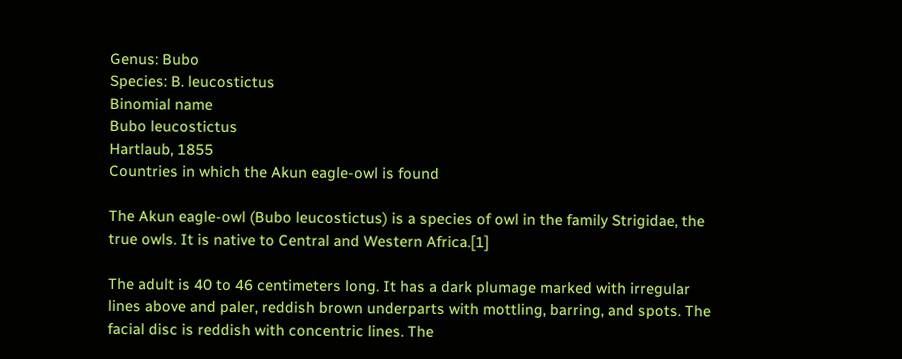Genus: Bubo
Species: B. leucostictus
Binomial name
Bubo leucostictus
Hartlaub, 1855
Countries in which the Akun eagle-owl is found

The Akun eagle-owl (Bubo leucostictus) is a species of owl in the family Strigidae, the true owls. It is native to Central and Western Africa.[1]

The adult is 40 to 46 centimeters long. It has a dark plumage marked with irregular lines above and paler, reddish brown underparts with mottling, barring, and spots. The facial disc is reddish with concentric lines. The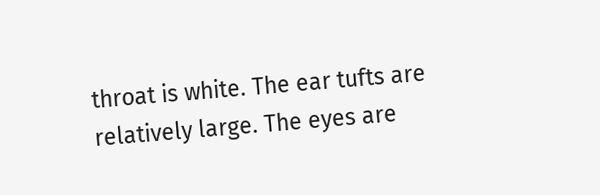throat is white. The ear tufts are relatively large. The eyes are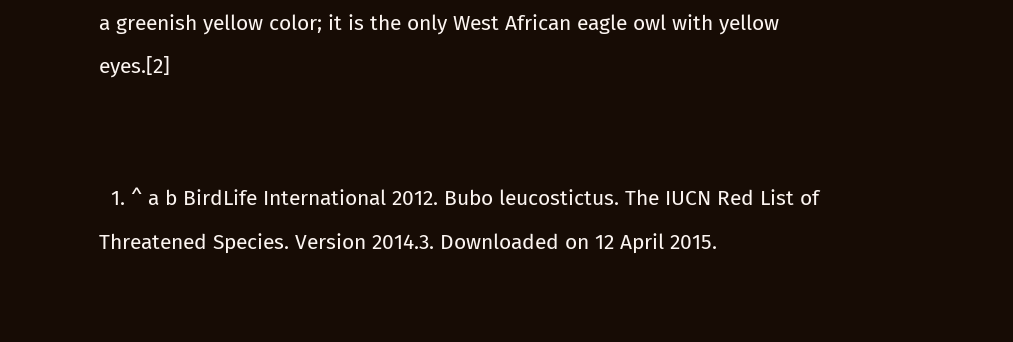a greenish yellow color; it is the only West African eagle owl with yellow eyes.[2]


  1. ^ a b BirdLife International 2012. Bubo leucostictus. The IUCN Red List of Threatened Species. Version 2014.3. Downloaded on 12 April 2015.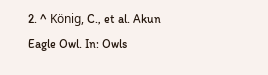2. ^ König, C., et al. Akun Eagle Owl. In: Owls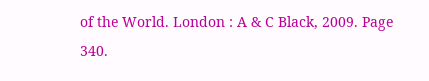of the World. London : A & C Black, 2009. Page 340.